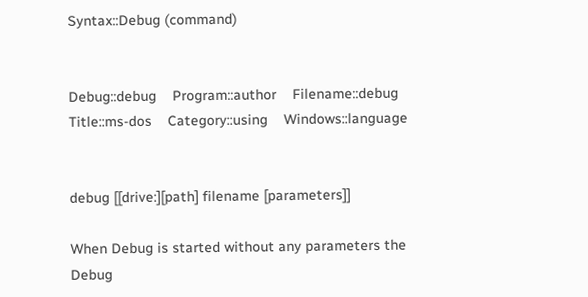Syntax::Debug (command)


Debug::debug    Program::author    Filename::debug    Title::ms-dos    Category::using    Windows::language


debug [[drive:][path] filename [parameters]]

When Debug is started without any parameters the Debug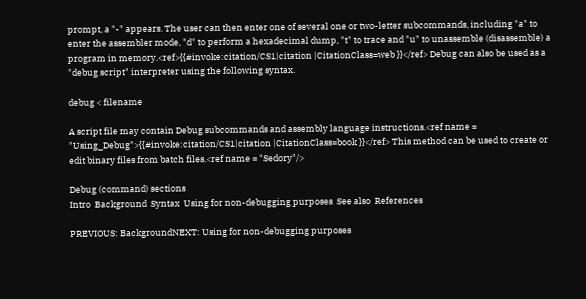prompt, a "-" appears. The user can then enter one of several one or two-letter subcommands, including "a" to enter the assembler mode, "d" to perform a hexadecimal dump, "t" to trace and "u" to unassemble (disassemble) a program in memory.<ref>{{#invoke:citation/CS1|citation |CitationClass=web }}</ref> Debug can also be used as a "debug script" interpreter using the following syntax.

debug < filename

A script file may contain Debug subcommands and assembly language instructions.<ref name = "Using_Debug">{{#invoke:citation/CS1|citation |CitationClass=book }}</ref> This method can be used to create or edit binary files from batch files.<ref name = "Sedory"/>

Debug (command) sections
Intro  Background  Syntax  Using for non-debugging purposes  See also  References

PREVIOUS: BackgroundNEXT: Using for non-debugging purposes